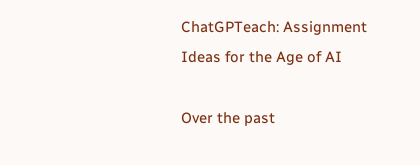ChatGPTeach: Assignment Ideas for the Age of AI

Over the past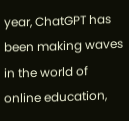year, ChatGPT has been making waves in the world of online education,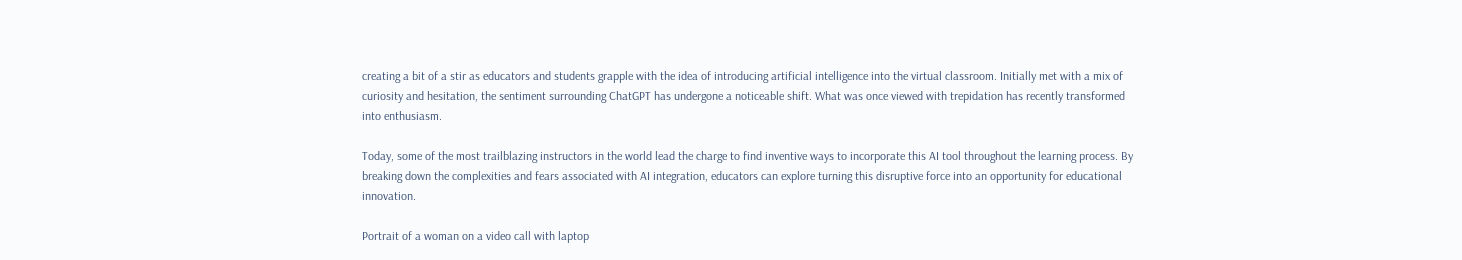creating a bit of a stir as educators and students grapple with the idea of introducing artificial intelligence into the virtual classroom. Initially met with a mix of curiosity and hesitation, the sentiment surrounding ChatGPT has undergone a noticeable shift. What was once viewed with trepidation has recently transformed into enthusiasm.

Today, some of the most trailblazing instructors in the world lead the charge to find inventive ways to incorporate this AI tool throughout the learning process. By breaking down the complexities and fears associated with AI integration, educators can explore turning this disruptive force into an opportunity for educational innovation.

Portrait of a woman on a video call with laptop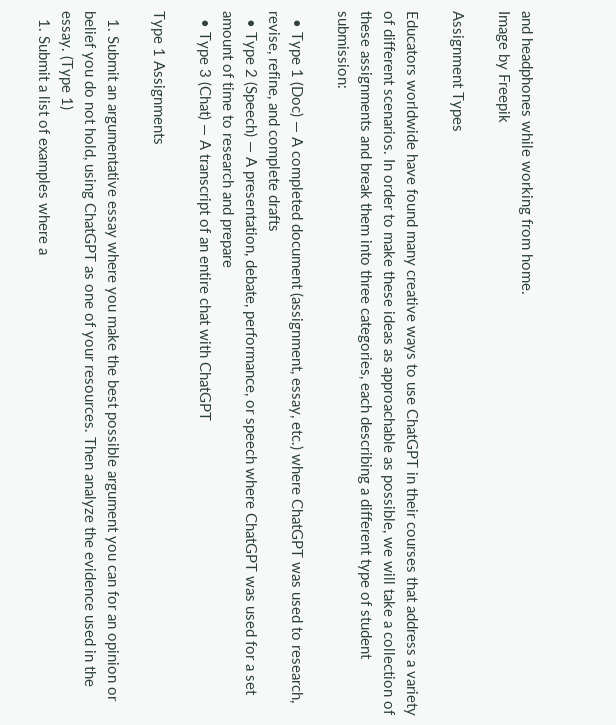and headphones while working from home.
Image by Freepik

Assignment Types

Educators worldwide have found many creative ways to use ChatGPT in their courses that address a variety of different scenarios. In order to make these ideas as approachable as possible, we will take a collection of these assignments and break them into three categories, each describing a different type of student submission:

  • Type 1 (Doc) — A completed document (assignment, essay, etc.) where ChatGPT was used to research, revise, refine, and complete drafts
  • Type 2 (Speech) — A presentation, debate, performance, or speech where ChatGPT was used for a set amount of time to research and prepare
  • Type 3 (Chat) — A transcript of an entire chat with ChatGPT

Type 1 Assignments

  1. Submit an argumentative essay where you make the best possible argument you can for an opinion or belief you do not hold, using ChatGPT as one of your resources. Then analyze the evidence used in the essay. (Type 1)
  1. Submit a list of examples where a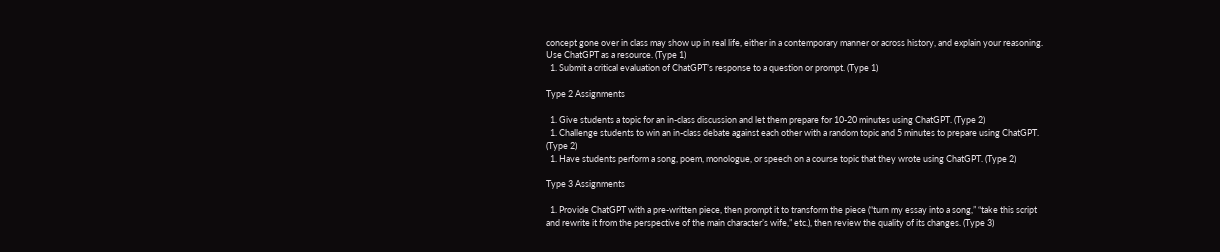concept gone over in class may show up in real life, either in a contemporary manner or across history, and explain your reasoning. Use ChatGPT as a resource. (Type 1)
  1. Submit a critical evaluation of ChatGPT’s response to a question or prompt. (Type 1)

Type 2 Assignments

  1. Give students a topic for an in-class discussion and let them prepare for 10-20 minutes using ChatGPT. (Type 2)
  1. Challenge students to win an in-class debate against each other with a random topic and 5 minutes to prepare using ChatGPT. (Type 2)
  1. Have students perform a song, poem, monologue, or speech on a course topic that they wrote using ChatGPT. (Type 2)

Type 3 Assignments

  1. Provide ChatGPT with a pre-written piece, then prompt it to transform the piece (“turn my essay into a song,” “take this script and rewrite it from the perspective of the main character’s wife,” etc.), then review the quality of its changes. (Type 3)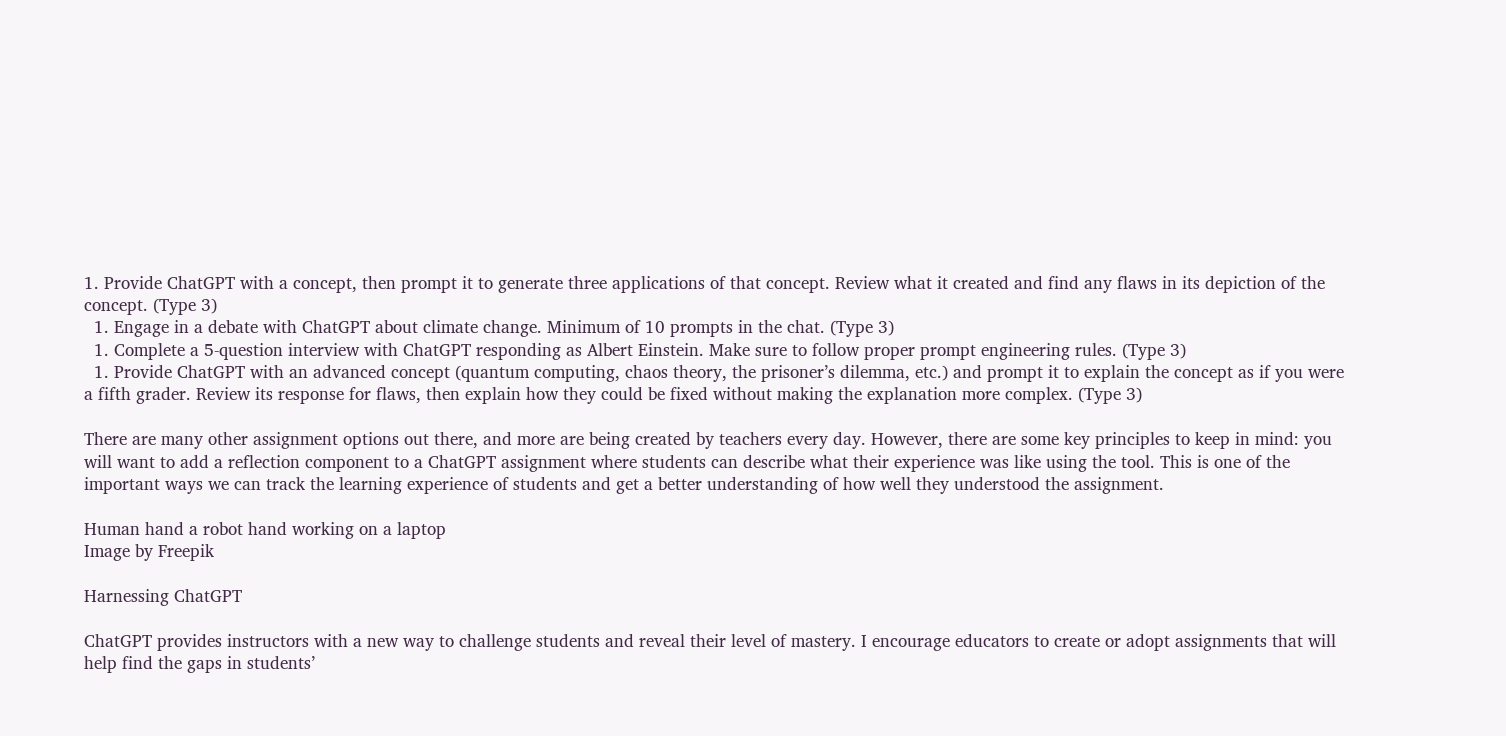1. Provide ChatGPT with a concept, then prompt it to generate three applications of that concept. Review what it created and find any flaws in its depiction of the concept. (Type 3)
  1. Engage in a debate with ChatGPT about climate change. Minimum of 10 prompts in the chat. (Type 3)
  1. Complete a 5-question interview with ChatGPT responding as Albert Einstein. Make sure to follow proper prompt engineering rules. (Type 3)
  1. Provide ChatGPT with an advanced concept (quantum computing, chaos theory, the prisoner’s dilemma, etc.) and prompt it to explain the concept as if you were a fifth grader. Review its response for flaws, then explain how they could be fixed without making the explanation more complex. (Type 3)

There are many other assignment options out there, and more are being created by teachers every day. However, there are some key principles to keep in mind: you will want to add a reflection component to a ChatGPT assignment where students can describe what their experience was like using the tool. This is one of the important ways we can track the learning experience of students and get a better understanding of how well they understood the assignment.

Human hand a robot hand working on a laptop
Image by Freepik

Harnessing ChatGPT

ChatGPT provides instructors with a new way to challenge students and reveal their level of mastery. I encourage educators to create or adopt assignments that will help find the gaps in students’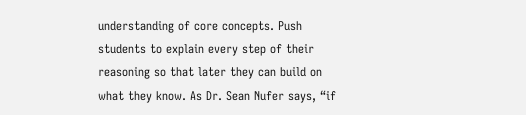understanding of core concepts. Push students to explain every step of their reasoning so that later they can build on what they know. As Dr. Sean Nufer says, “if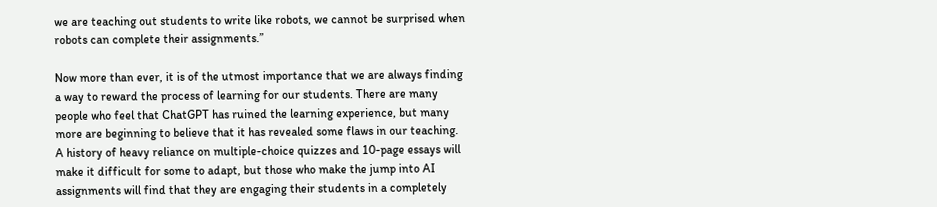we are teaching out students to write like robots, we cannot be surprised when robots can complete their assignments.”

Now more than ever, it is of the utmost importance that we are always finding a way to reward the process of learning for our students. There are many people who feel that ChatGPT has ruined the learning experience, but many more are beginning to believe that it has revealed some flaws in our teaching. A history of heavy reliance on multiple-choice quizzes and 10-page essays will make it difficult for some to adapt, but those who make the jump into AI assignments will find that they are engaging their students in a completely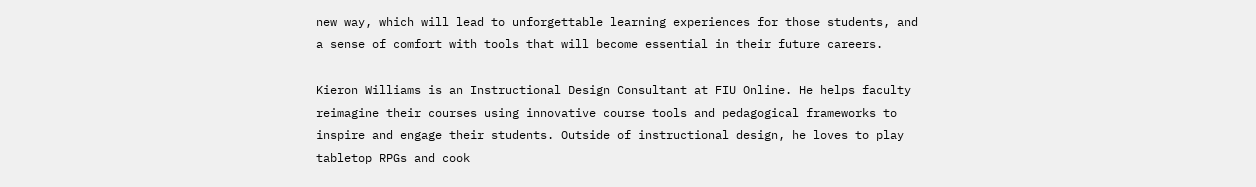new way, which will lead to unforgettable learning experiences for those students, and a sense of comfort with tools that will become essential in their future careers.

Kieron Williams is an Instructional Design Consultant at FIU Online. He helps faculty reimagine their courses using innovative course tools and pedagogical frameworks to inspire and engage their students. Outside of instructional design, he loves to play tabletop RPGs and cook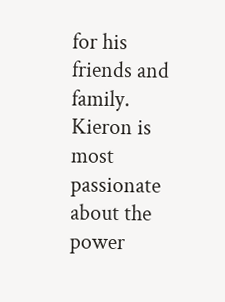for his friends and family. Kieron is most passionate about the power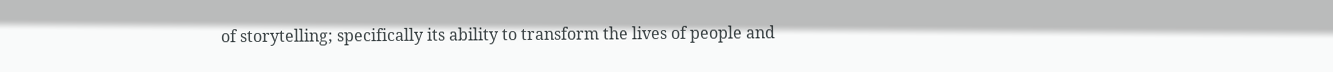of storytelling; specifically its ability to transform the lives of people and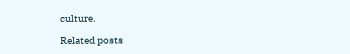culture.

Related posts